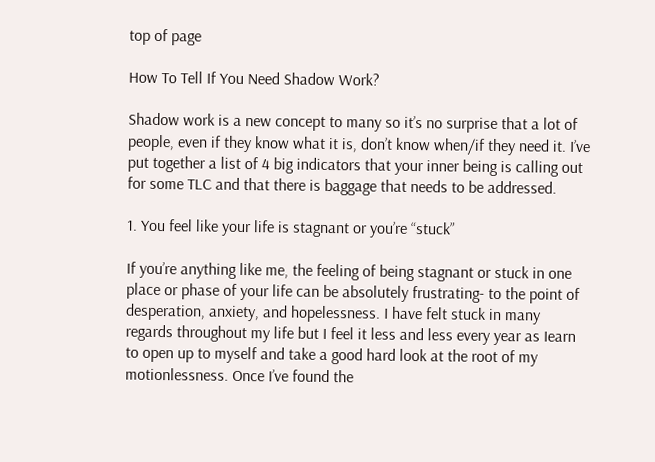top of page

How To Tell If You Need Shadow Work?

Shadow work is a new concept to many so it’s no surprise that a lot of people, even if they know what it is, don’t know when/if they need it. I’ve put together a list of 4 big indicators that your inner being is calling out for some TLC and that there is baggage that needs to be addressed.

1. You feel like your life is stagnant or you’re “stuck”

If you’re anything like me, the feeling of being stagnant or stuck in one place or phase of your life can be absolutely frustrating- to the point of desperation, anxiety, and hopelessness. I have felt stuck in many regards throughout my life but I feel it less and less every year as Iearn to open up to myself and take a good hard look at the root of my motionlessness. Once I’ve found the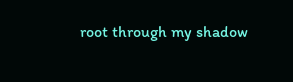root through my shadow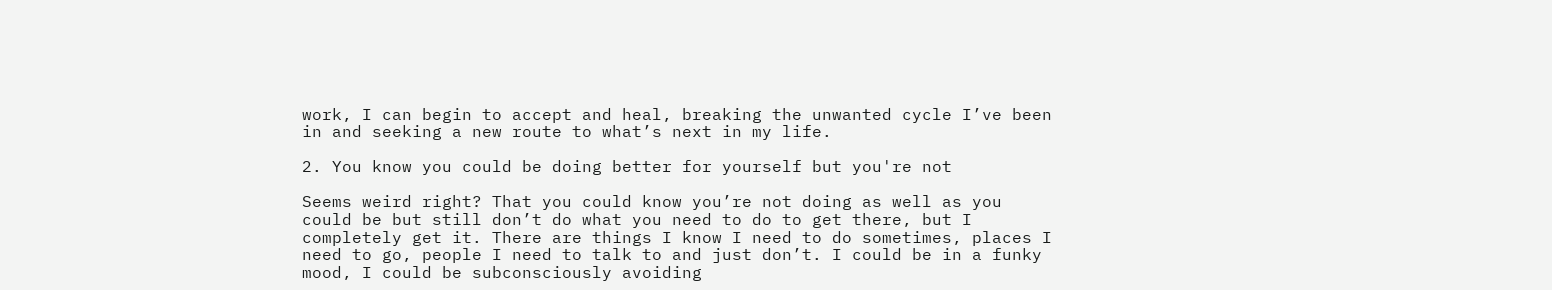work, I can begin to accept and heal, breaking the unwanted cycle I’ve been in and seeking a new route to what’s next in my life.

2. You know you could be doing better for yourself but you're not

Seems weird right? That you could know you’re not doing as well as you could be but still don’t do what you need to do to get there, but I completely get it. There are things I know I need to do sometimes, places I need to go, people I need to talk to and just don’t. I could be in a funky mood, I could be subconsciously avoiding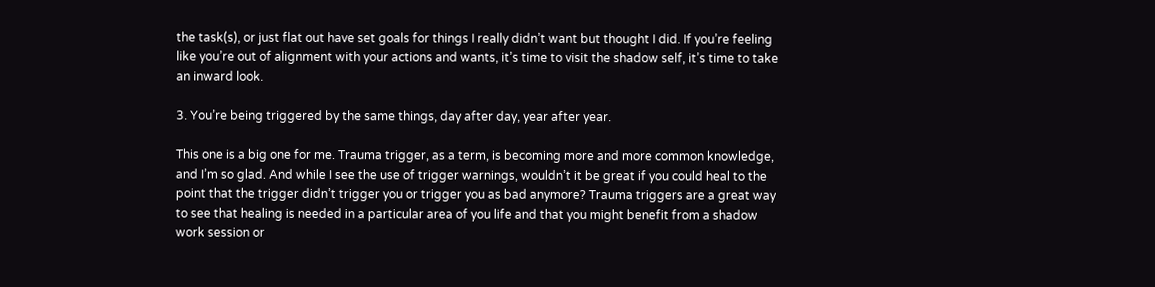the task(s), or just flat out have set goals for things I really didn’t want but thought I did. If you’re feeling like you’re out of alignment with your actions and wants, it’s time to visit the shadow self, it’s time to take an inward look.

3. You’re being triggered by the same things, day after day, year after year.

This one is a big one for me. Trauma trigger, as a term, is becoming more and more common knowledge, and I’m so glad. And while I see the use of trigger warnings, wouldn’t it be great if you could heal to the point that the trigger didn’t trigger you or trigger you as bad anymore? Trauma triggers are a great way to see that healing is needed in a particular area of you life and that you might benefit from a shadow work session or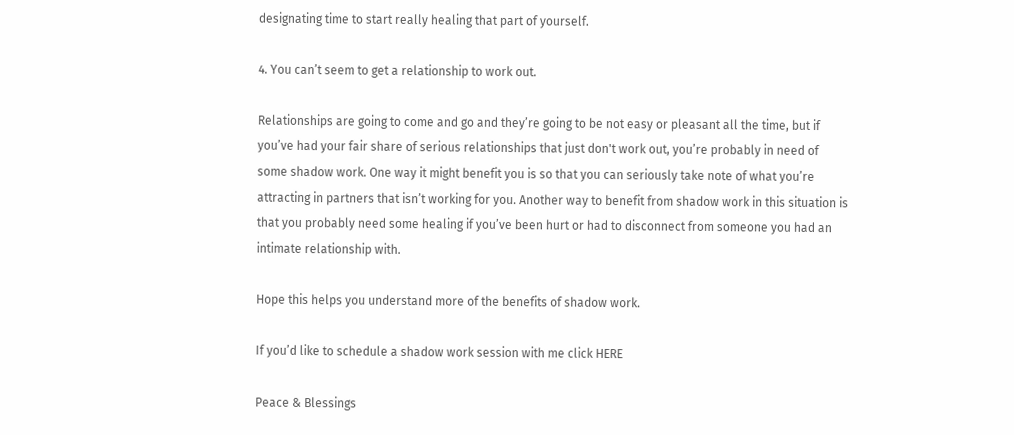designating time to start really healing that part of yourself.

4. You can’t seem to get a relationship to work out.

Relationships are going to come and go and they’re going to be not easy or pleasant all the time, but if you’ve had your fair share of serious relationships that just don't work out, you’re probably in need of some shadow work. One way it might benefit you is so that you can seriously take note of what you’re attracting in partners that isn’t working for you. Another way to benefit from shadow work in this situation is that you probably need some healing if you’ve been hurt or had to disconnect from someone you had an intimate relationship with.

Hope this helps you understand more of the benefits of shadow work.

If you’d like to schedule a shadow work session with me click HERE

Peace & Blessings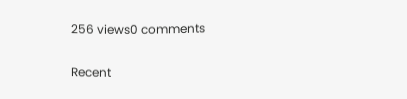256 views0 comments

Recent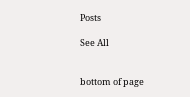Posts

See All


bottom of page